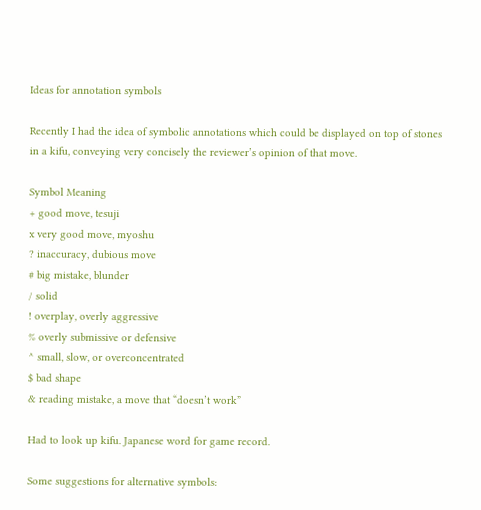Ideas for annotation symbols

Recently I had the idea of symbolic annotations which could be displayed on top of stones in a kifu, conveying very concisely the reviewer’s opinion of that move.

Symbol Meaning
+ good move, tesuji
x very good move, myoshu
? inaccuracy, dubious move
# big mistake, blunder
/ solid
! overplay, overly aggressive
% overly submissive or defensive
^ small, slow, or overconcentrated
$ bad shape
& reading mistake, a move that “doesn’t work”

Had to look up kifu. Japanese word for game record.

Some suggestions for alternative symbols: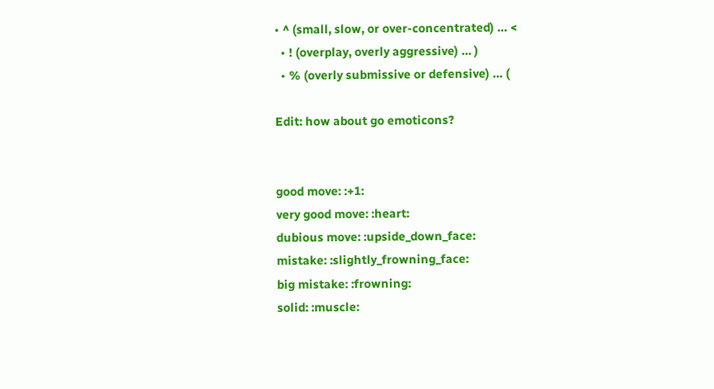• ^ (small, slow, or over-concentrated) … <
  • ! (overplay, overly aggressive) … )
  • % (overly submissive or defensive) … (

Edit: how about go emoticons?


good move: :+1:
very good move: :heart:
dubious move: :upside_down_face:
mistake: :slightly_frowning_face:
big mistake: :frowning:
solid: :muscle: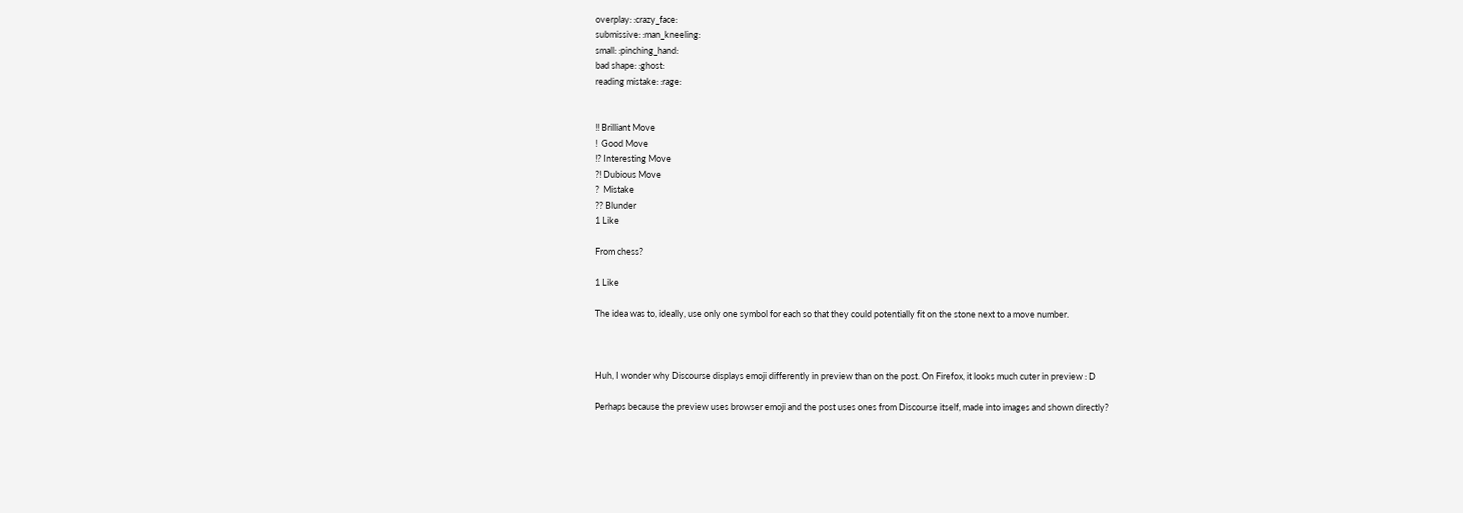overplay: :crazy_face:
submissive: :man_kneeling:
small: :pinching_hand:
bad shape: :ghost:
reading mistake: :rage:


!! Brilliant Move
!  Good Move
!? Interesting Move
?! Dubious Move
?  Mistake
?? Blunder
1 Like

From chess?

1 Like

The idea was to, ideally, use only one symbol for each so that they could potentially fit on the stone next to a move number.



Huh, I wonder why Discourse displays emoji differently in preview than on the post. On Firefox, it looks much cuter in preview : D

Perhaps because the preview uses browser emoji and the post uses ones from Discourse itself, made into images and shown directly?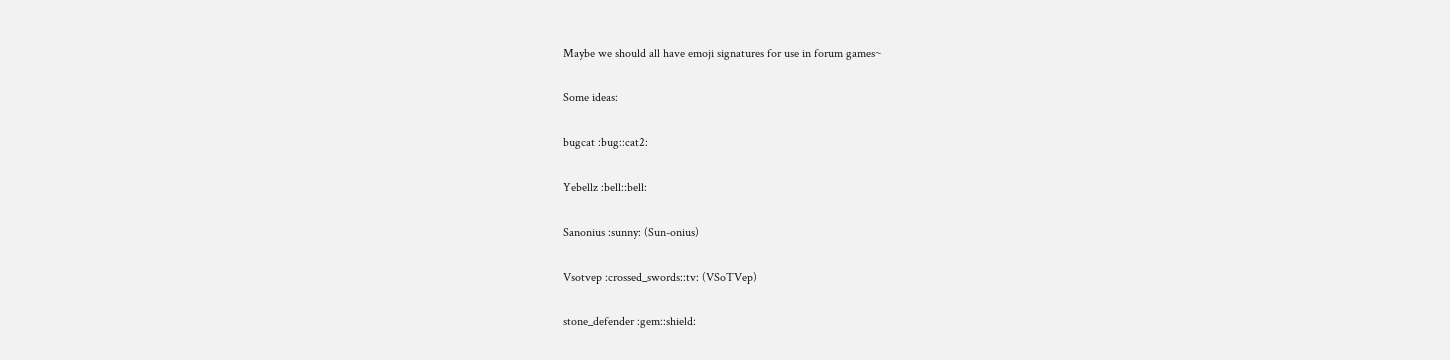Maybe we should all have emoji signatures for use in forum games~

Some ideas:

bugcat :bug::cat2:

Yebellz :bell::bell:

Sanonius :sunny: (Sun-onius)

Vsotvep :crossed_swords::tv: (VSoTVep)

stone_defender :gem::shield: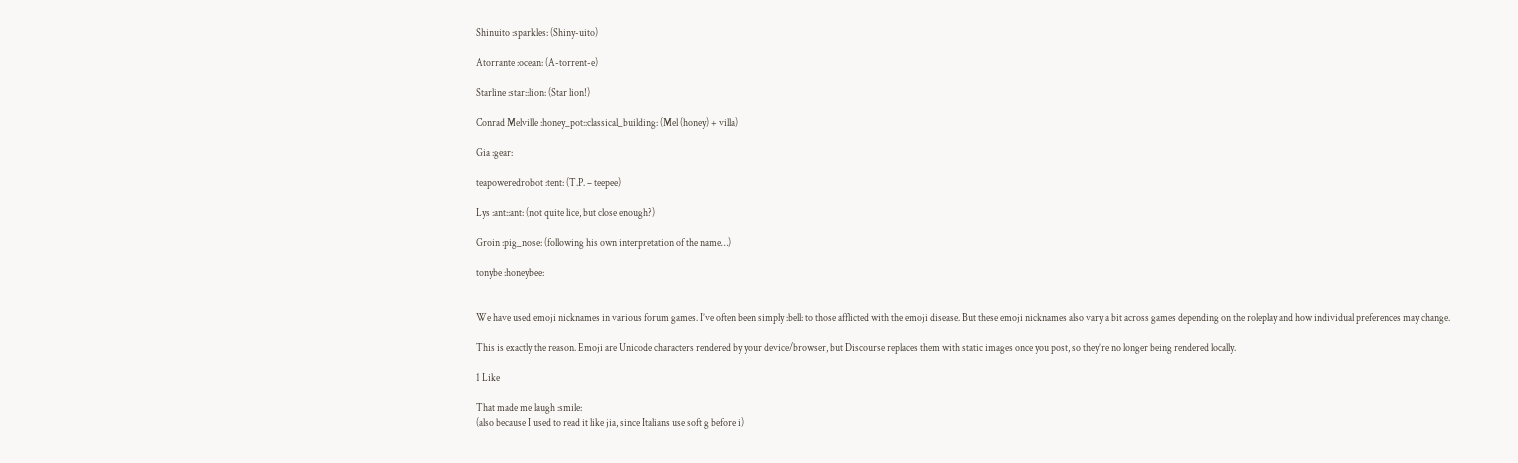Shinuito :sparkles: (Shiny-uito)

Atorrante :ocean: (A-torrent-e)

Starline :star::lion: (Star lion!)

Conrad Melville :honey_pot::classical_building: (Mel (honey) + villa)

Gia :gear:

teapoweredrobot :tent: (T.P. – teepee)

Lys :ant::ant: (not quite lice, but close enough?)

Groin :pig_nose: (following his own interpretation of the name…)

tonybe :honeybee:


We have used emoji nicknames in various forum games. I’ve often been simply :bell: to those afflicted with the emoji disease. But these emoji nicknames also vary a bit across games depending on the roleplay and how individual preferences may change.

This is exactly the reason. Emoji are Unicode characters rendered by your device/browser, but Discourse replaces them with static images once you post, so they’re no longer being rendered locally.

1 Like

That made me laugh :smile:
(also because I used to read it like jia, since Italians use soft g before i)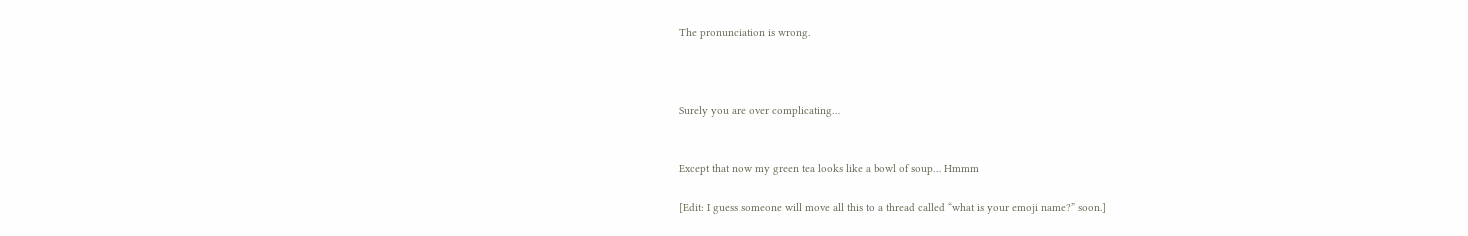The pronunciation is wrong.



Surely you are over complicating…


Except that now my green tea looks like a bowl of soup… Hmmm

[Edit: I guess someone will move all this to a thread called “what is your emoji name?” soon.]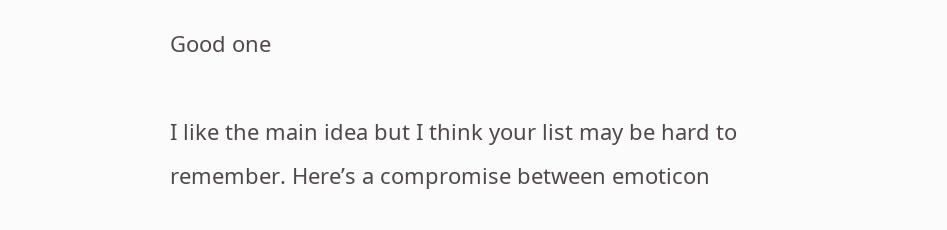Good one

I like the main idea but I think your list may be hard to remember. Here’s a compromise between emoticon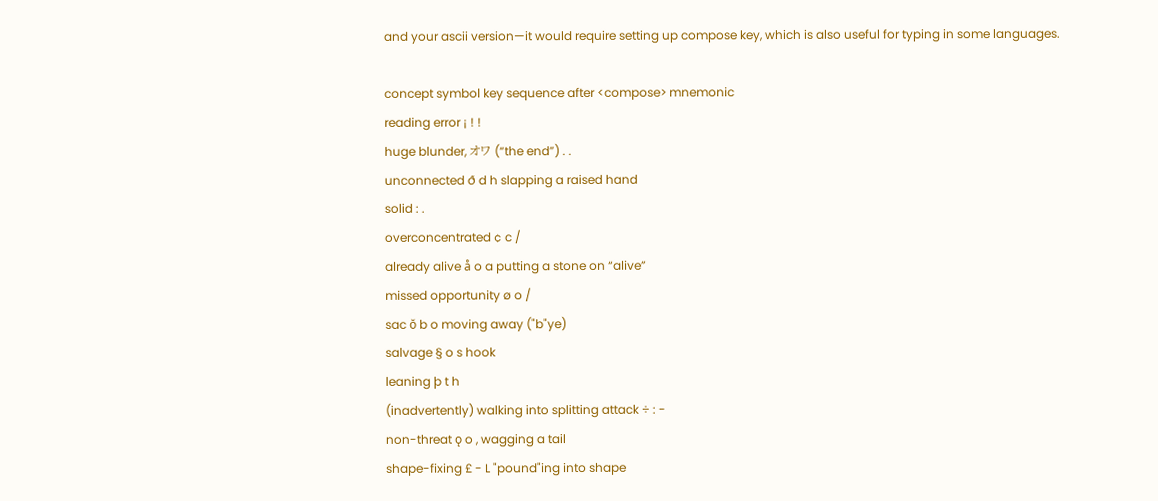and your ascii version—it would require setting up compose key, which is also useful for typing in some languages.

concept symbol key sequence after <compose> mnemonic
reading error ¡ ! !
huge blunder, オワ (“the end”) . .
unconnected ð d h slapping a raised hand
solid : .
overconcentrated ¢ c /
already alive å o a putting a stone on “alive”
missed opportunity ø o /
sac ŏ b o moving away ("b"ye)
salvage § o s hook
leaning þ t h
(inadvertently) walking into splitting attack ÷ : -
non-threat ǫ o , wagging a tail
shape-fixing £ - L "pound"ing into shape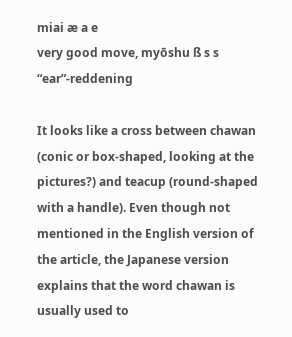miai æ a e
very good move, myōshu ß s s “ear”-reddening

It looks like a cross between chawan (conic or box-shaped, looking at the pictures?) and teacup (round-shaped with a handle). Even though not mentioned in the English version of the article, the Japanese version explains that the word chawan is usually used to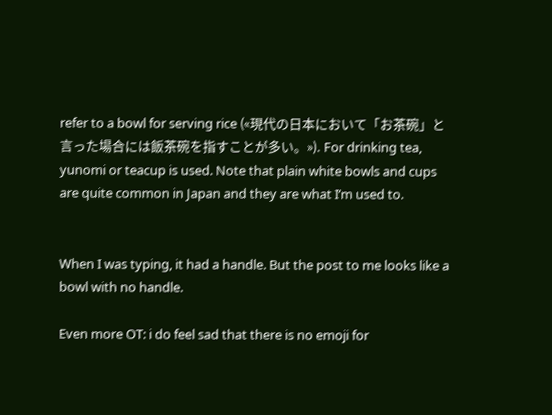refer to a bowl for serving rice («現代の日本において「お茶碗」と言った場合には飯茶碗を指すことが多い。»). For drinking tea, yunomi or teacup is used. Note that plain white bowls and cups are quite common in Japan and they are what I’m used to.


When I was typing, it had a handle. But the post to me looks like a bowl with no handle.

Even more OT: i do feel sad that there is no emoji for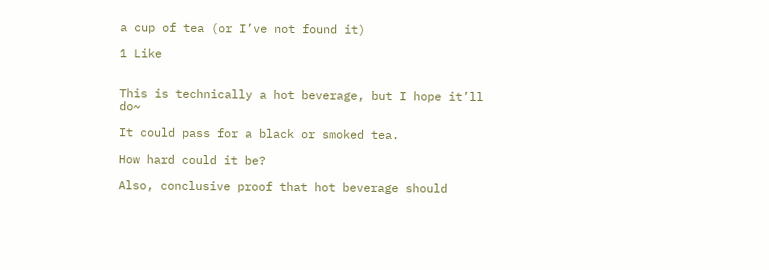a cup of tea (or I’ve not found it)

1 Like


This is technically a hot beverage, but I hope it’ll do~

It could pass for a black or smoked tea.

How hard could it be?

Also, conclusive proof that hot beverage should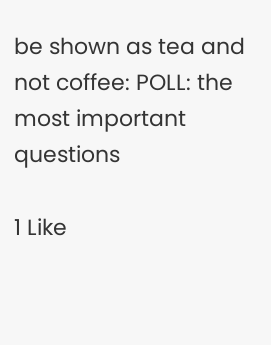be shown as tea and not coffee: POLL: the most important questions

1 Like